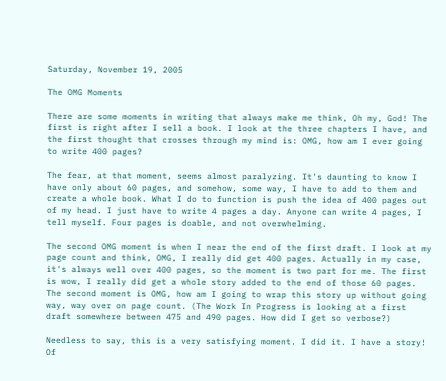Saturday, November 19, 2005

The OMG Moments

There are some moments in writing that always make me think, Oh my, God! The first is right after I sell a book. I look at the three chapters I have, and the first thought that crosses through my mind is: OMG, how am I ever going to write 400 pages?

The fear, at that moment, seems almost paralyzing. It's daunting to know I have only about 60 pages, and somehow, some way, I have to add to them and create a whole book. What I do to function is push the idea of 400 pages out of my head. I just have to write 4 pages a day. Anyone can write 4 pages, I tell myself. Four pages is doable, and not overwhelming.

The second OMG moment is when I near the end of the first draft. I look at my page count and think, OMG, I really did get 400 pages. Actually in my case, it's always well over 400 pages, so the moment is two part for me. The first is wow, I really did get a whole story added to the end of those 60 pages. The second moment is OMG, how am I going to wrap this story up without going way, way over on page count. (The Work In Progress is looking at a first draft somewhere between 475 and 490 pages. How did I get so verbose?)

Needless to say, this is a very satisfying moment. I did it. I have a story! Of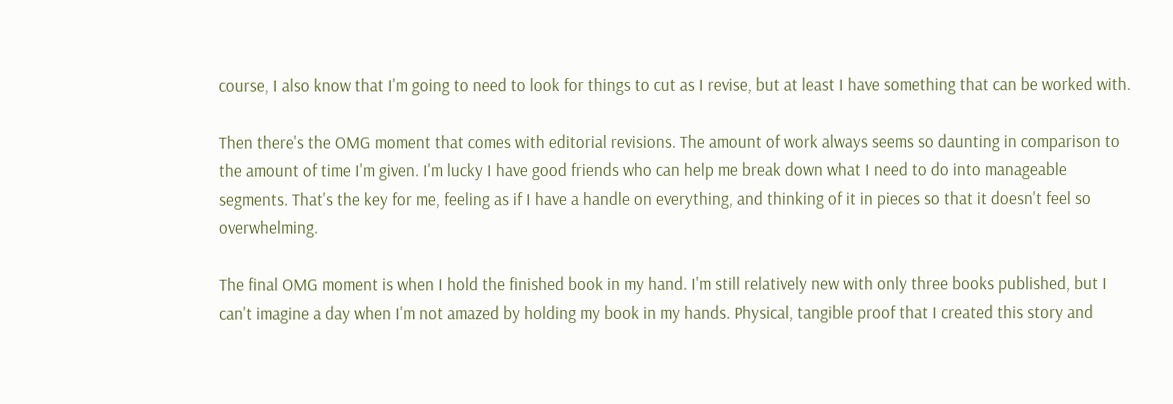course, I also know that I'm going to need to look for things to cut as I revise, but at least I have something that can be worked with.

Then there's the OMG moment that comes with editorial revisions. The amount of work always seems so daunting in comparison to the amount of time I'm given. I'm lucky I have good friends who can help me break down what I need to do into manageable segments. That's the key for me, feeling as if I have a handle on everything, and thinking of it in pieces so that it doesn't feel so overwhelming.

The final OMG moment is when I hold the finished book in my hand. I'm still relatively new with only three books published, but I can't imagine a day when I'm not amazed by holding my book in my hands. Physical, tangible proof that I created this story and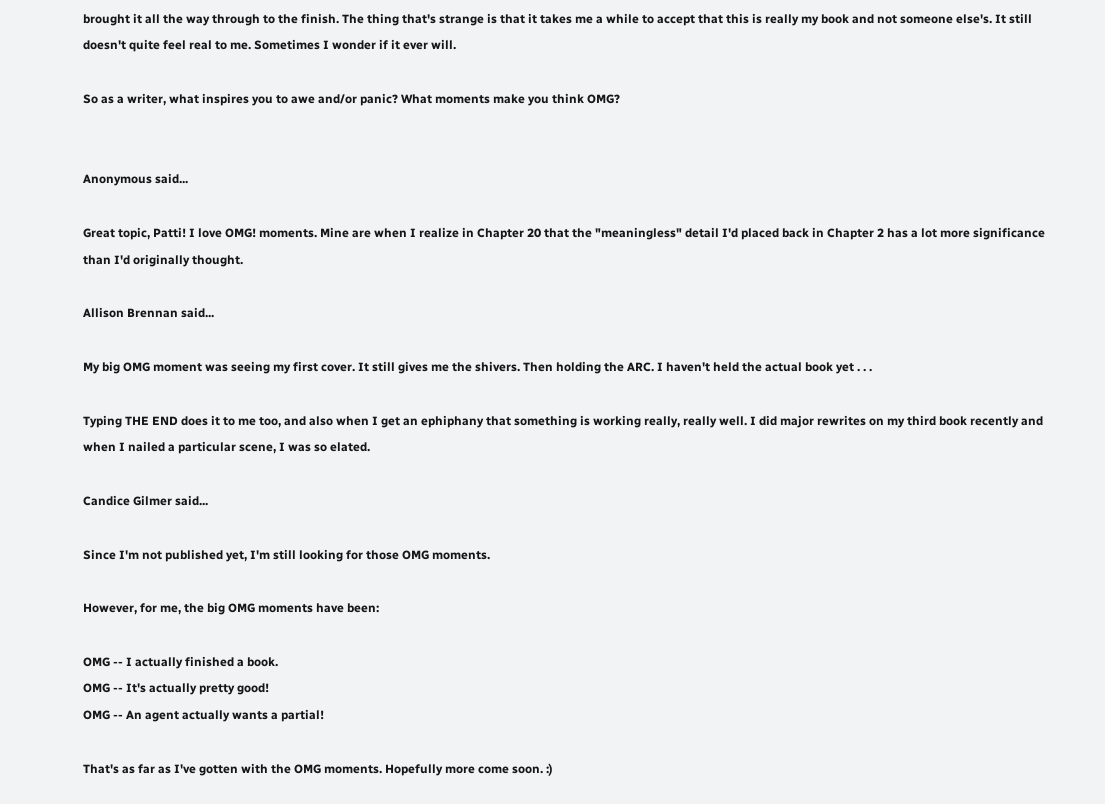brought it all the way through to the finish. The thing that's strange is that it takes me a while to accept that this is really my book and not someone else's. It still doesn't quite feel real to me. Sometimes I wonder if it ever will.

So as a writer, what inspires you to awe and/or panic? What moments make you think OMG?


Anonymous said...

Great topic, Patti! I love OMG! moments. Mine are when I realize in Chapter 20 that the "meaningless" detail I'd placed back in Chapter 2 has a lot more significance than I'd originally thought.

Allison Brennan said...

My big OMG moment was seeing my first cover. It still gives me the shivers. Then holding the ARC. I haven't held the actual book yet . . .

Typing THE END does it to me too, and also when I get an ephiphany that something is working really, really well. I did major rewrites on my third book recently and when I nailed a particular scene, I was so elated.

Candice Gilmer said...

Since I'm not published yet, I'm still looking for those OMG moments.

However, for me, the big OMG moments have been:

OMG -- I actually finished a book.
OMG -- It's actually pretty good!
OMG -- An agent actually wants a partial!

That's as far as I've gotten with the OMG moments. Hopefully more come soon. :)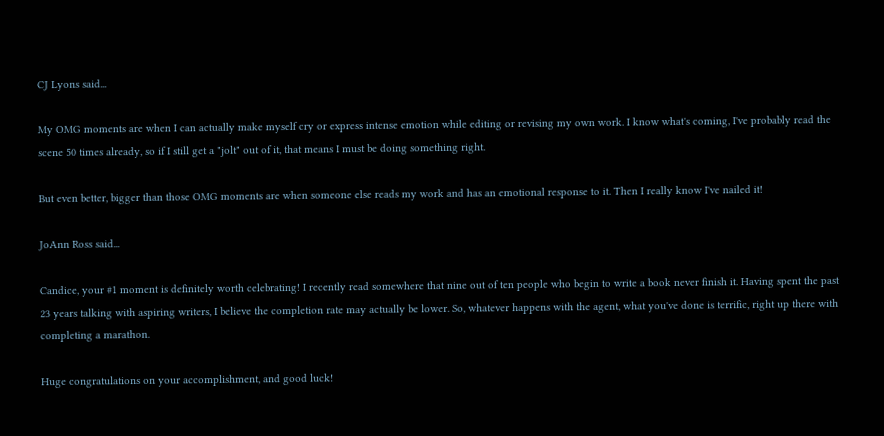CJ Lyons said...

My OMG moments are when I can actually make myself cry or express intense emotion while editing or revising my own work. I know what's coming, I've probably read the scene 50 times already, so if I still get a "jolt" out of it, that means I must be doing something right.

But even better, bigger than those OMG moments are when someone else reads my work and has an emotional response to it. Then I really know I've nailed it!

JoAnn Ross said...

Candice, your #1 moment is definitely worth celebrating! I recently read somewhere that nine out of ten people who begin to write a book never finish it. Having spent the past 23 years talking with aspiring writers, I believe the completion rate may actually be lower. So, whatever happens with the agent, what you've done is terrific, right up there with completing a marathon.

Huge congratulations on your accomplishment, and good luck!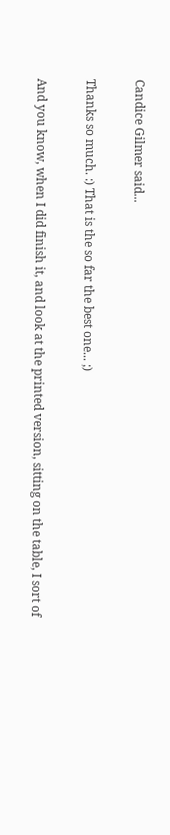Candice Gilmer said...

Thanks so much. :) That is the so far the best one... ;)

And you know, when I did finish it, and look at the printed version, sitting on the table, I sort of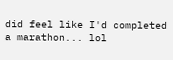did feel like I'd completed a marathon... lol